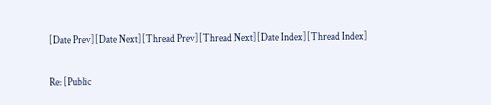[Date Prev][Date Next][Thread Prev][Thread Next][Date Index][Thread Index]

Re: [Public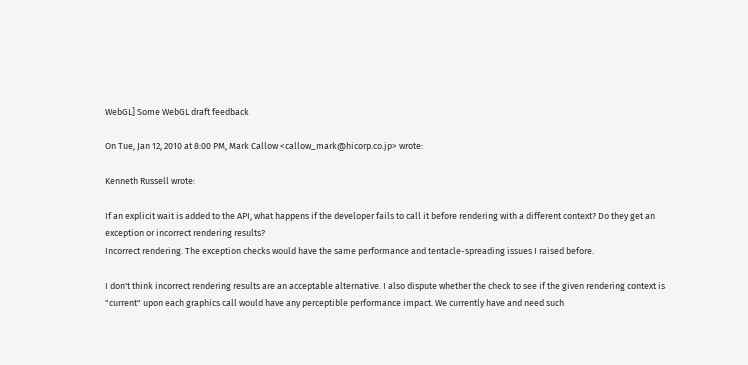WebGL] Some WebGL draft feedback

On Tue, Jan 12, 2010 at 8:00 PM, Mark Callow <callow_mark@hicorp.co.jp> wrote:

Kenneth Russell wrote:

If an explicit wait is added to the API, what happens if the developer fails to call it before rendering with a different context? Do they get an exception or incorrect rendering results?
Incorrect rendering. The exception checks would have the same performance and tentacle-spreading issues I raised before.

I don't think incorrect rendering results are an acceptable alternative. I also dispute whether the check to see if the given rendering context is "current" upon each graphics call would have any perceptible performance impact. We currently have and need such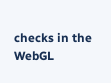checks in the WebGL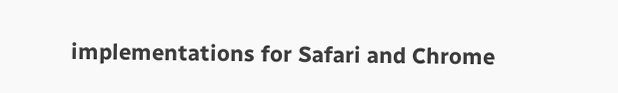implementations for Safari and Chrome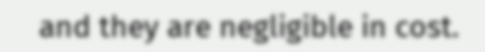and they are negligible in cost.